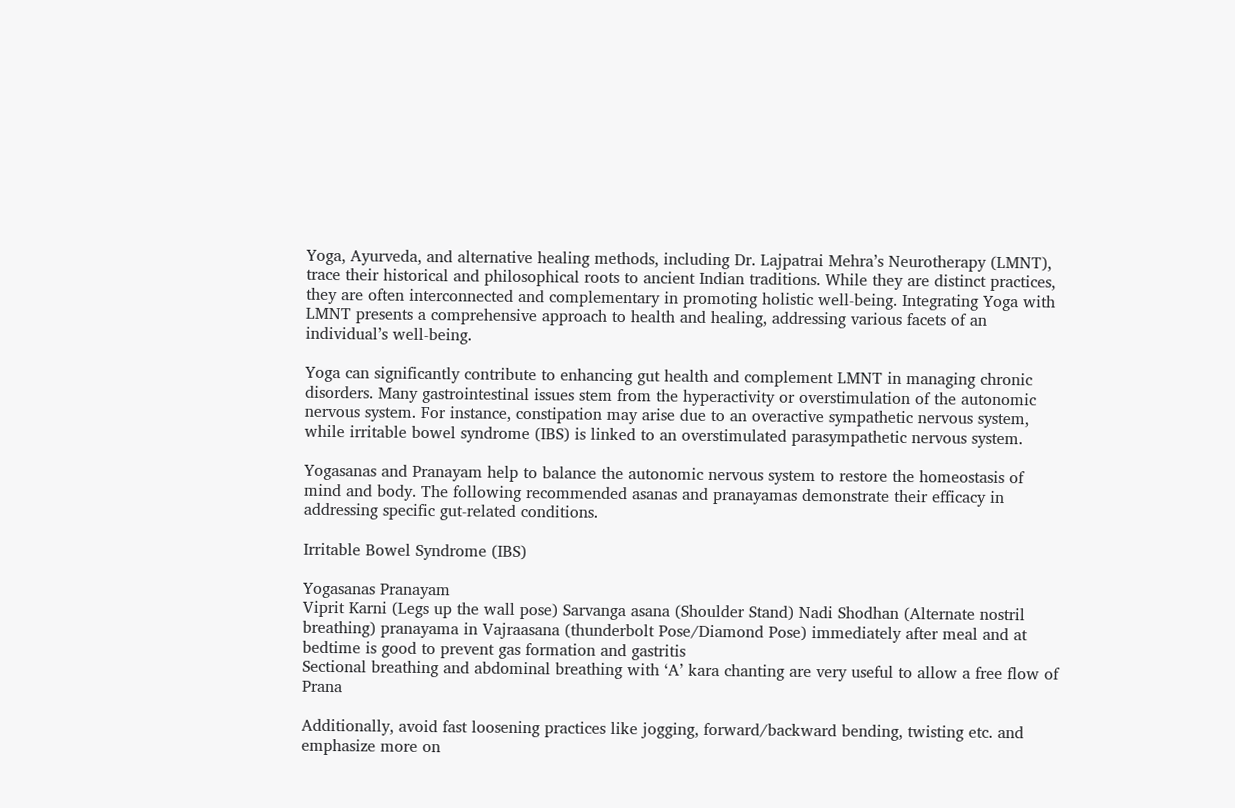Yoga, Ayurveda, and alternative healing methods, including Dr. Lajpatrai Mehra’s Neurotherapy (LMNT), trace their historical and philosophical roots to ancient Indian traditions. While they are distinct practices, they are often interconnected and complementary in promoting holistic well-being. Integrating Yoga with LMNT presents a comprehensive approach to health and healing, addressing various facets of an individual’s well-being.

Yoga can significantly contribute to enhancing gut health and complement LMNT in managing chronic disorders. Many gastrointestinal issues stem from the hyperactivity or overstimulation of the autonomic nervous system. For instance, constipation may arise due to an overactive sympathetic nervous system, while irritable bowel syndrome (IBS) is linked to an overstimulated parasympathetic nervous system.

Yogasanas and Pranayam help to balance the autonomic nervous system to restore the homeostasis of mind and body. The following recommended asanas and pranayamas demonstrate their efficacy in addressing specific gut-related conditions.

Irritable Bowel Syndrome (IBS)

Yogasanas Pranayam
Viprit Karni (Legs up the wall pose) Sarvanga asana (Shoulder Stand) Nadi Shodhan (Alternate nostril breathing) pranayama in Vajraasana (thunderbolt Pose/Diamond Pose) immediately after meal and at bedtime is good to prevent gas formation and gastritis
Sectional breathing and abdominal breathing with ‘A’ kara chanting are very useful to allow a free flow of Prana

Additionally, avoid fast loosening practices like jogging, forward/backward bending, twisting etc. and emphasize more on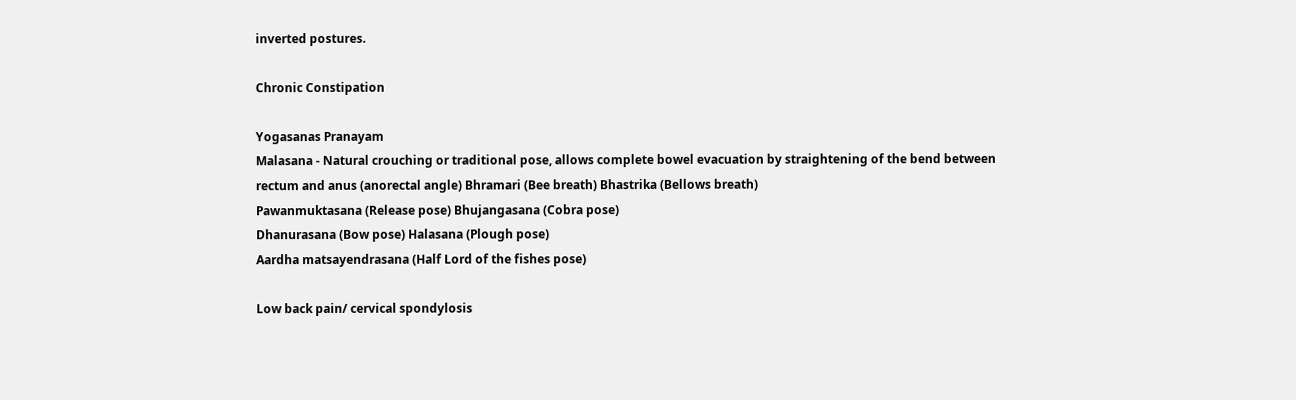inverted postures.

Chronic Constipation

Yogasanas Pranayam
Malasana - Natural crouching or traditional pose, allows complete bowel evacuation by straightening of the bend between rectum and anus (anorectal angle) Bhramari (Bee breath) Bhastrika (Bellows breath)
Pawanmuktasana (Release pose) Bhujangasana (Cobra pose)
Dhanurasana (Bow pose) Halasana (Plough pose)
Aardha matsayendrasana (Half Lord of the fishes pose)

Low back pain/ cervical spondylosis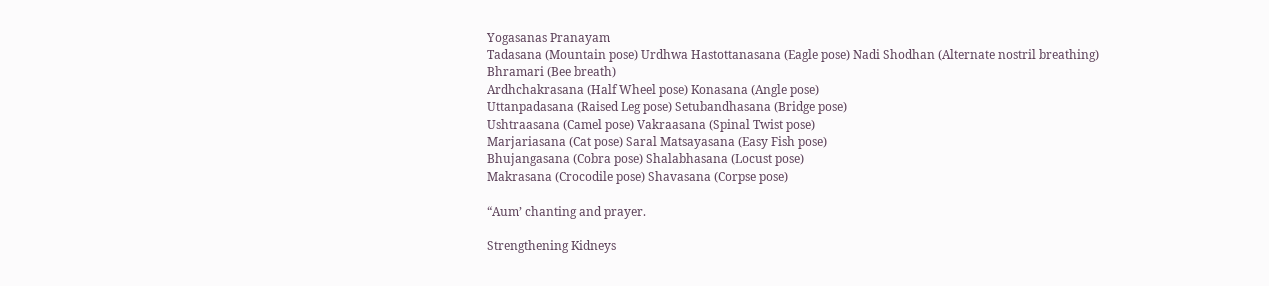Yogasanas Pranayam
Tadasana (Mountain pose) Urdhwa Hastottanasana (Eagle pose) Nadi Shodhan (Alternate nostril breathing) Bhramari (Bee breath)
Ardhchakrasana (Half Wheel pose) Konasana (Angle pose)
Uttanpadasana (Raised Leg pose) Setubandhasana (Bridge pose)
Ushtraasana (Camel pose) Vakraasana (Spinal Twist pose)
Marjariasana (Cat pose) Saral Matsayasana (Easy Fish pose)
Bhujangasana (Cobra pose) Shalabhasana (Locust pose)
Makrasana (Crocodile pose) Shavasana (Corpse pose)

“Aum’ chanting and prayer.

Strengthening Kidneys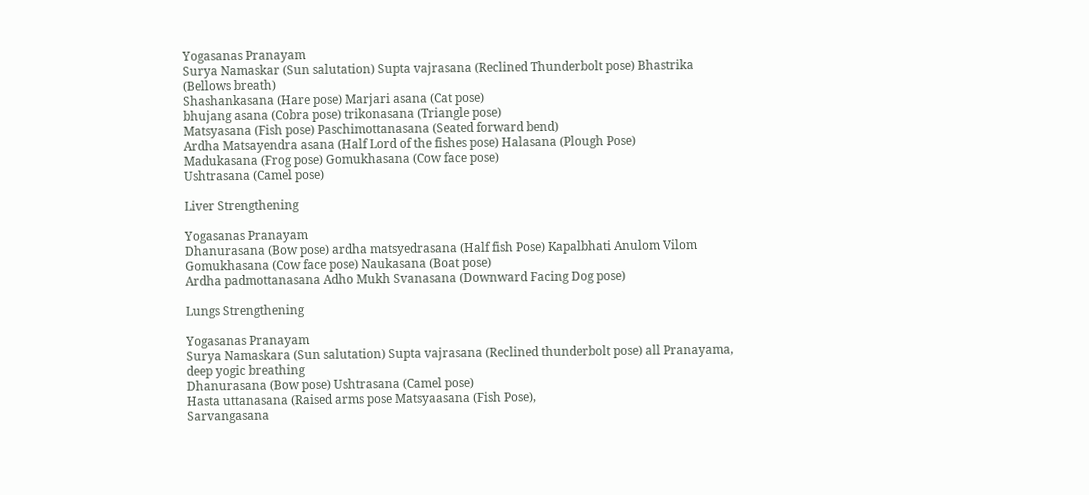Yogasanas Pranayam
Surya Namaskar (Sun salutation) Supta vajrasana (Reclined Thunderbolt pose) Bhastrika (Bellows breath)
Shashankasana (Hare pose) Marjari asana (Cat pose)
bhujang asana (Cobra pose) trikonasana (Triangle pose)
Matsyasana (Fish pose) Paschimottanasana (Seated forward bend)
Ardha Matsayendra asana (Half Lord of the fishes pose) Halasana (Plough Pose)
Madukasana (Frog pose) Gomukhasana (Cow face pose)
Ushtrasana (Camel pose)

Liver Strengthening

Yogasanas Pranayam
Dhanurasana (Bow pose) ardha matsyedrasana (Half fish Pose) Kapalbhati Anulom Vilom
Gomukhasana (Cow face pose) Naukasana (Boat pose)
Ardha padmottanasana Adho Mukh Svanasana (Downward Facing Dog pose)

Lungs Strengthening

Yogasanas Pranayam
Surya Namaskara (Sun salutation) Supta vajrasana (Reclined thunderbolt pose) all Pranayama, deep yogic breathing
Dhanurasana (Bow pose) Ushtrasana (Camel pose)
Hasta uttanasana (Raised arms pose Matsyaasana (Fish Pose),
Sarvangasana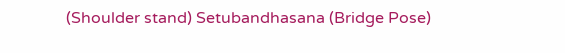(Shoulder stand) Setubandhasana (Bridge Pose)